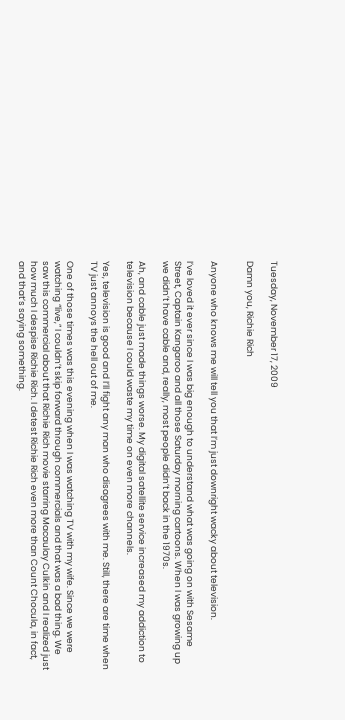Tuesday, November 17, 2009

Damn you, Richie Rich


Anyone who knows me will tell you that I’m just downright wacky about television.

I’ve loved it ever since I was big enough to understand what was going on with Sesame Street, Captain Kangaroo and all those Saturday morning cartoons. When I was growing up we didn’t have cable and, really, most people didn’t back in the 1970s.

Ah, and cable just made things worse. My digital satellite service increased my addiction to television because I could waste my time on even more channels.

Yes, television is good and I’ll fight any man who disagrees with me. Still, there are time when TV just annoys the hell out of me.

One of those times was this evening when I was watching TV with my wife. Since we were watching “live,” I couldn’t skip forward through commercials and that was a bad thing. We saw this commercial about that Richie Rich movie starring Macaulay Culkin and I realized just how much I despise Richie Rich. I detest Richie Rich even more than Count Chocula, in fact, and that’s saying something.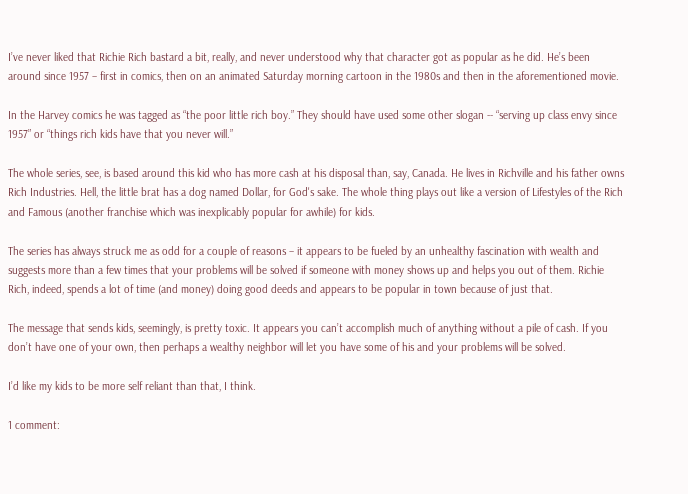I’ve never liked that Richie Rich bastard a bit, really, and never understood why that character got as popular as he did. He’s been around since 1957 – first in comics, then on an animated Saturday morning cartoon in the 1980s and then in the aforementioned movie.

In the Harvey comics he was tagged as “the poor little rich boy.” They should have used some other slogan -- “serving up class envy since 1957” or “things rich kids have that you never will.”

The whole series, see, is based around this kid who has more cash at his disposal than, say, Canada. He lives in Richville and his father owns Rich Industries. Hell, the little brat has a dog named Dollar, for God's sake. The whole thing plays out like a version of Lifestyles of the Rich and Famous (another franchise which was inexplicably popular for awhile) for kids.

The series has always struck me as odd for a couple of reasons – it appears to be fueled by an unhealthy fascination with wealth and suggests more than a few times that your problems will be solved if someone with money shows up and helps you out of them. Richie Rich, indeed, spends a lot of time (and money) doing good deeds and appears to be popular in town because of just that.

The message that sends kids, seemingly, is pretty toxic. It appears you can’t accomplish much of anything without a pile of cash. If you don’t have one of your own, then perhaps a wealthy neighbor will let you have some of his and your problems will be solved.

I’d like my kids to be more self reliant than that, I think.

1 comment: